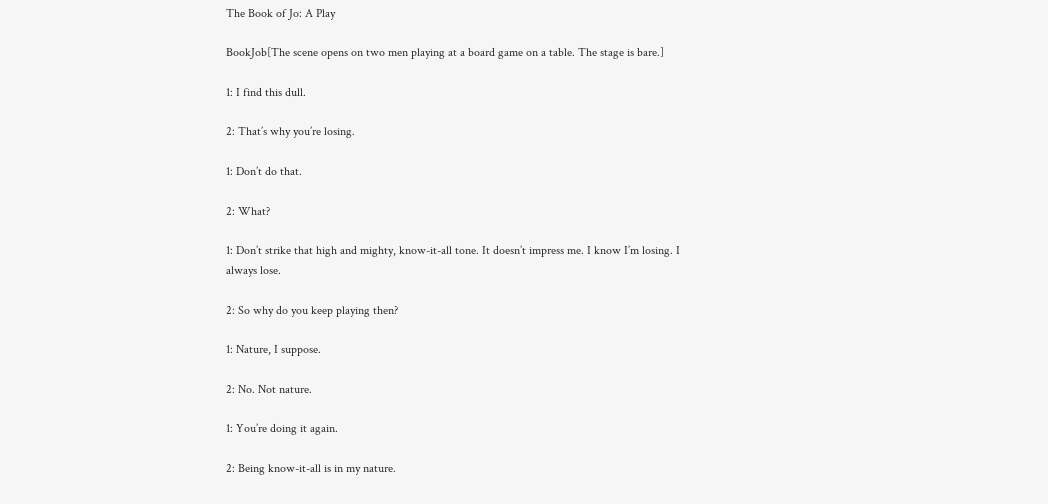The Book of Jo: A Play

BookJob[The scene opens on two men playing at a board game on a table. The stage is bare.]

1: I find this dull.

2: That’s why you’re losing.

1: Don’t do that.

2: What?

1: Don’t strike that high and mighty, know-it-all tone. It doesn’t impress me. I know I’m losing. I always lose.

2: So why do you keep playing then?

1: Nature, I suppose.

2: No. Not nature.

1: You’re doing it again.

2: Being know-it-all is in my nature.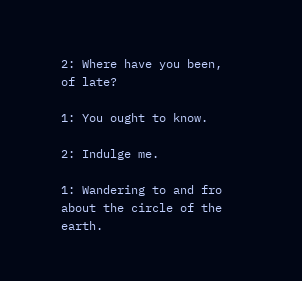2: Where have you been, of late?

1: You ought to know.

2: Indulge me.

1: Wandering to and fro about the circle of the earth.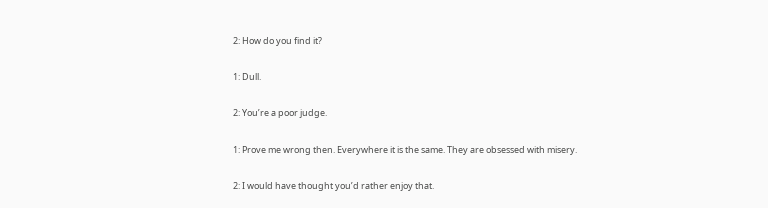2: How do you find it?

1: Dull.

2: You’re a poor judge.

1: Prove me wrong then. Everywhere it is the same. They are obsessed with misery.

2: I would have thought you’d rather enjoy that.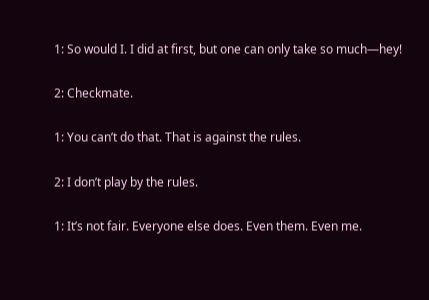1: So would I. I did at first, but one can only take so much—hey!

2: Checkmate.

1: You can’t do that. That is against the rules.

2: I don’t play by the rules.

1: It’s not fair. Everyone else does. Even them. Even me.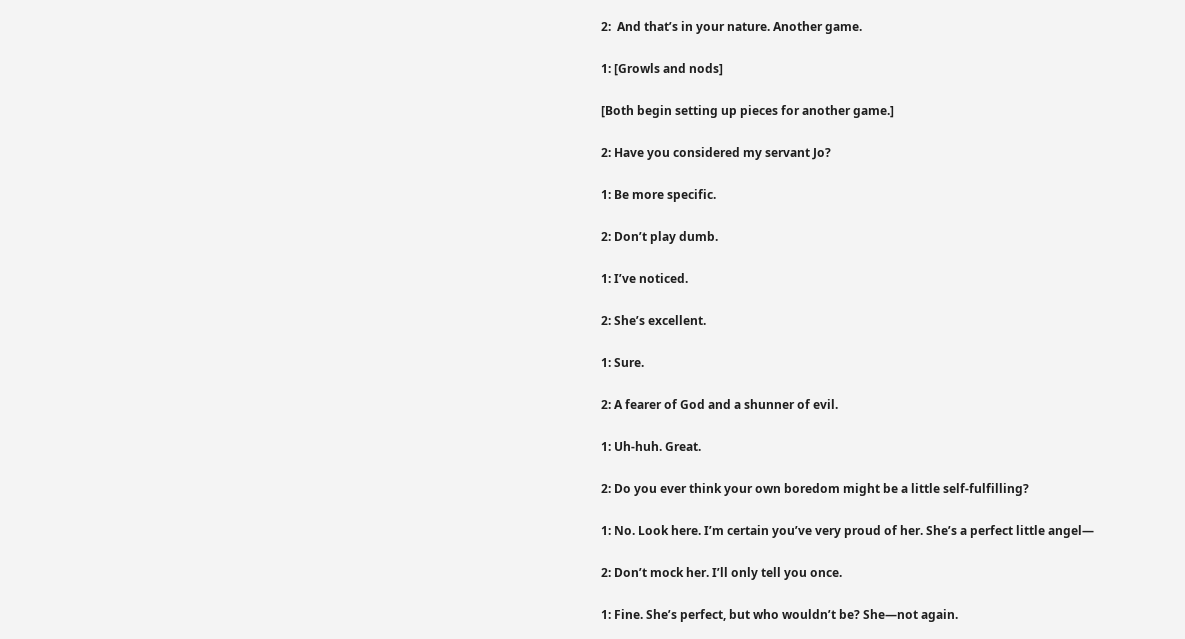2:  And that’s in your nature. Another game.

1: [Growls and nods]

[Both begin setting up pieces for another game.]

2: Have you considered my servant Jo?

1: Be more specific.

2: Don’t play dumb.

1: I’ve noticed.

2: She’s excellent.

1: Sure.

2: A fearer of God and a shunner of evil.

1: Uh-huh. Great.

2: Do you ever think your own boredom might be a little self-fulfilling?

1: No. Look here. I’m certain you’ve very proud of her. She’s a perfect little angel—

2: Don’t mock her. I’ll only tell you once.

1: Fine. She’s perfect, but who wouldn’t be? She—not again.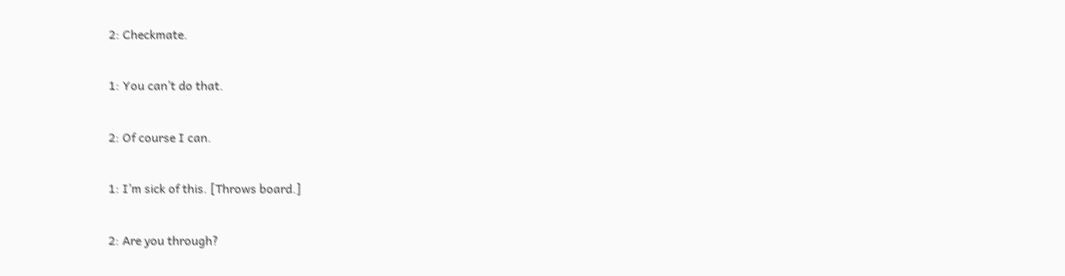2: Checkmate.

1: You can’t do that.

2: Of course I can.

1: I’m sick of this. [Throws board.]

2: Are you through?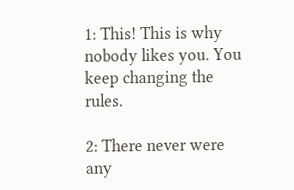1: This! This is why nobody likes you. You keep changing the rules.

2: There never were any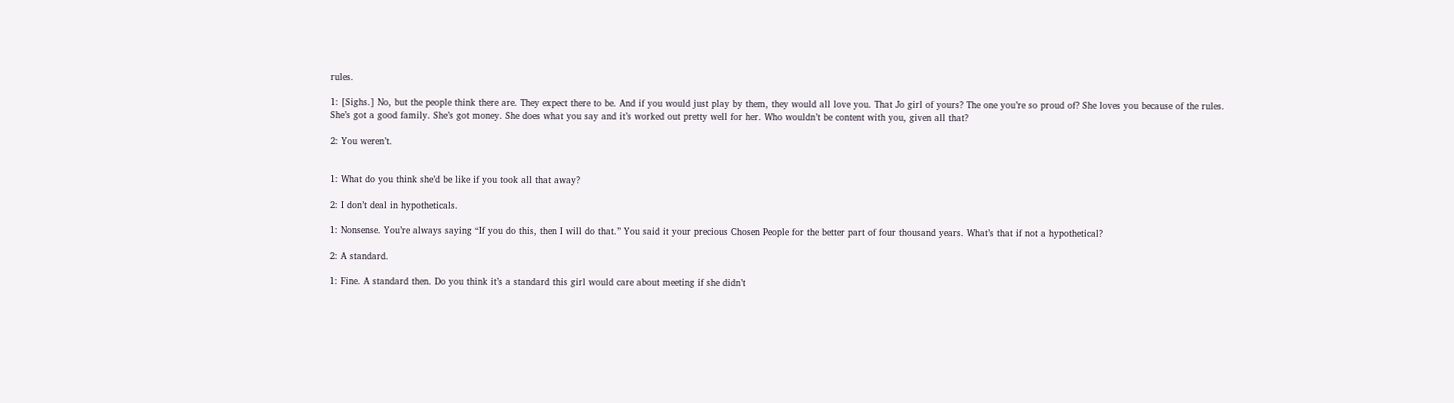rules.

1: [Sighs.] No, but the people think there are. They expect there to be. And if you would just play by them, they would all love you. That Jo girl of yours? The one you’re so proud of? She loves you because of the rules. She’s got a good family. She’s got money. She does what you say and it’s worked out pretty well for her. Who wouldn’t be content with you, given all that?

2: You weren’t.


1: What do you think she’d be like if you took all that away?

2: I don’t deal in hypotheticals.

1: Nonsense. You’re always saying “If you do this, then I will do that.” You said it your precious Chosen People for the better part of four thousand years. What’s that if not a hypothetical?

2: A standard.

1: Fine. A standard then. Do you think it’s a standard this girl would care about meeting if she didn’t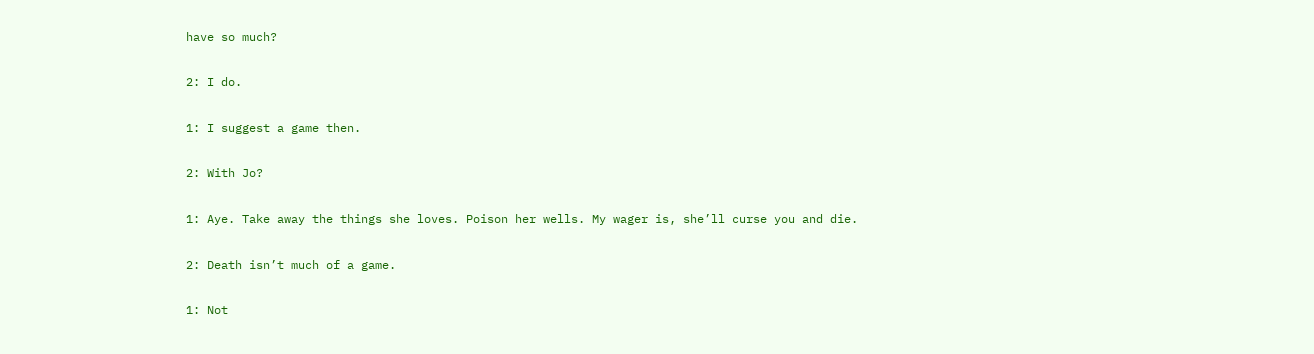have so much?

2: I do.

1: I suggest a game then.

2: With Jo?

1: Aye. Take away the things she loves. Poison her wells. My wager is, she’ll curse you and die.

2: Death isn’t much of a game.

1: Not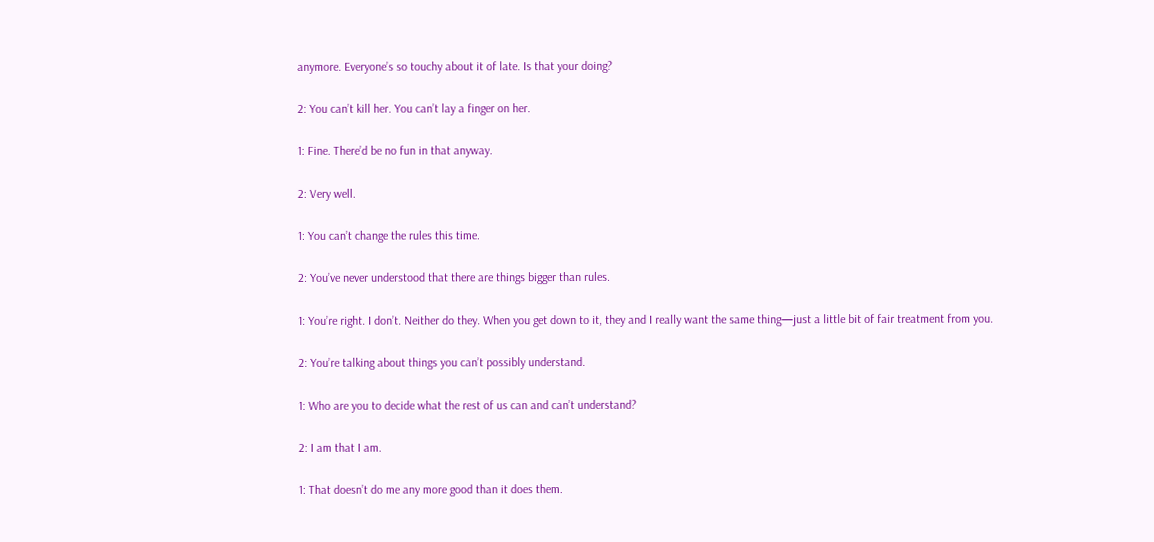anymore. Everyone’s so touchy about it of late. Is that your doing?

2: You can’t kill her. You can’t lay a finger on her.

1: Fine. There’d be no fun in that anyway.

2: Very well.

1: You can’t change the rules this time.

2: You’ve never understood that there are things bigger than rules.

1: You’re right. I don’t. Neither do they. When you get down to it, they and I really want the same thing—just a little bit of fair treatment from you.

2: You’re talking about things you can’t possibly understand.

1: Who are you to decide what the rest of us can and can’t understand?

2: I am that I am.

1: That doesn’t do me any more good than it does them.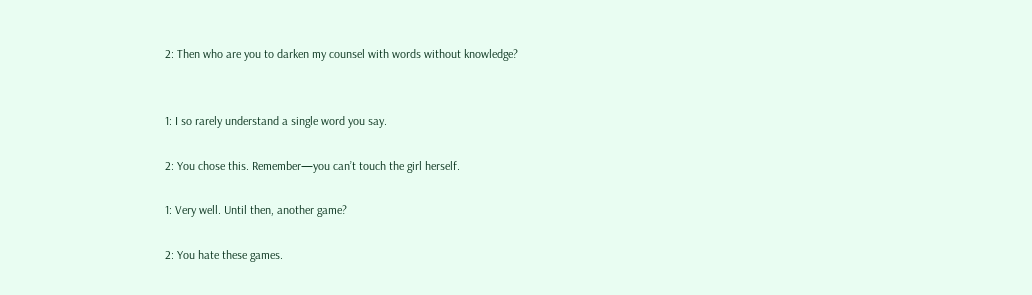2: Then who are you to darken my counsel with words without knowledge?


1: I so rarely understand a single word you say.

2: You chose this. Remember—you can’t touch the girl herself.

1: Very well. Until then, another game?

2: You hate these games.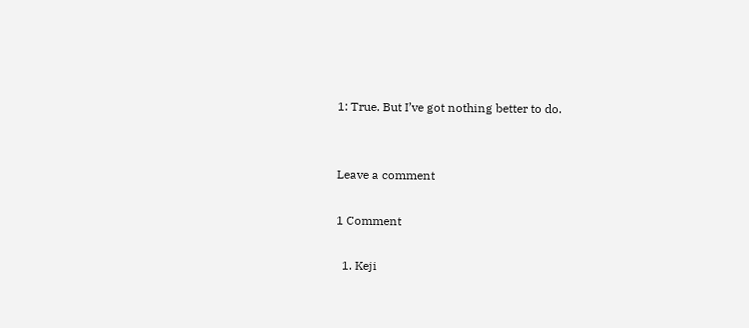1: True. But I’ve got nothing better to do.


Leave a comment

1 Comment

  1. Keji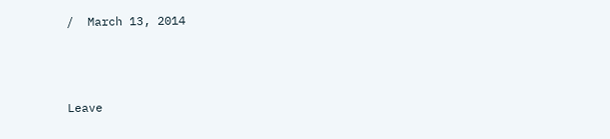/  March 13, 2014



Leave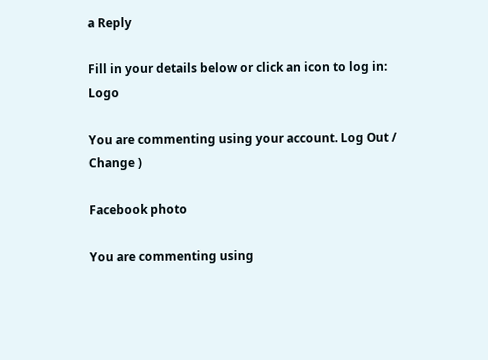a Reply

Fill in your details below or click an icon to log in: Logo

You are commenting using your account. Log Out /  Change )

Facebook photo

You are commenting using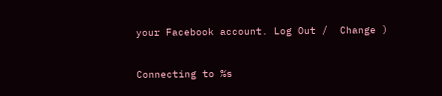your Facebook account. Log Out /  Change )

Connecting to %s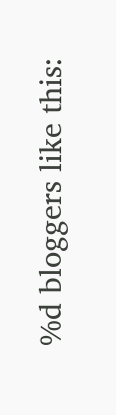%d bloggers like this: